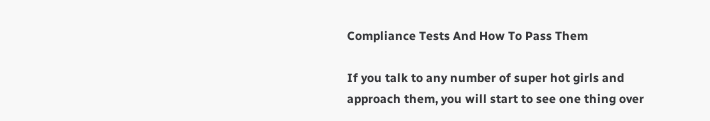Compliance Tests And How To Pass Them

If you talk to any number of super hot girls and approach them, you will start to see one thing over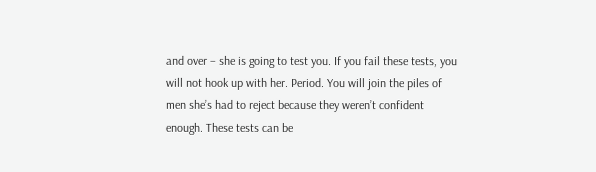and over – she is going to test you. If you fail these tests, you will not hook up with her. Period. You will join the piles of men she’s had to reject because they weren’t confident enough. These tests can be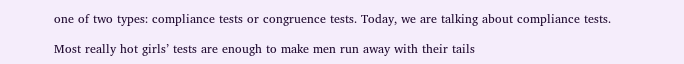one of two types: compliance tests or congruence tests. Today, we are talking about compliance tests.

Most really hot girls’ tests are enough to make men run away with their tails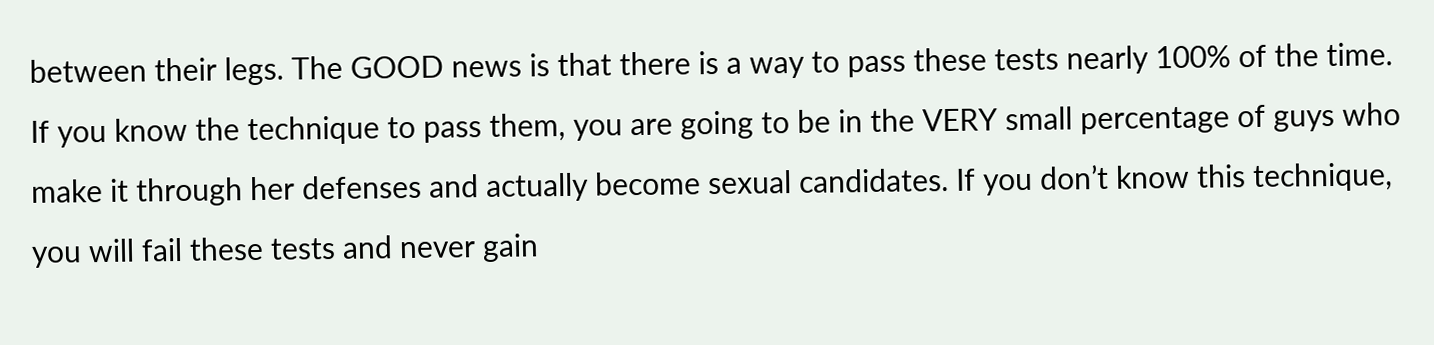between their legs. The GOOD news is that there is a way to pass these tests nearly 100% of the time. If you know the technique to pass them, you are going to be in the VERY small percentage of guys who make it through her defenses and actually become sexual candidates. If you don’t know this technique, you will fail these tests and never gain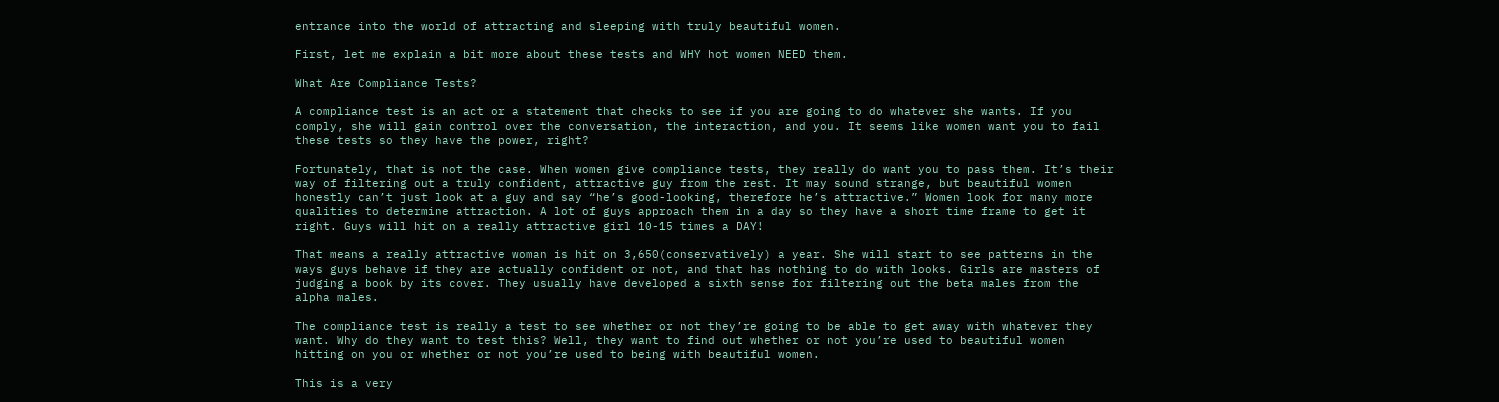entrance into the world of attracting and sleeping with truly beautiful women.

First, let me explain a bit more about these tests and WHY hot women NEED them.

What Are Compliance Tests?

A compliance test is an act or a statement that checks to see if you are going to do whatever she wants. If you comply, she will gain control over the conversation, the interaction, and you. It seems like women want you to fail these tests so they have the power, right?

Fortunately, that is not the case. When women give compliance tests, they really do want you to pass them. It’s their way of filtering out a truly confident, attractive guy from the rest. It may sound strange, but beautiful women honestly can’t just look at a guy and say “he’s good-looking, therefore he’s attractive.” Women look for many more qualities to determine attraction. A lot of guys approach them in a day so they have a short time frame to get it right. Guys will hit on a really attractive girl 10-15 times a DAY!

That means a really attractive woman is hit on 3,650(conservatively) a year. She will start to see patterns in the ways guys behave if they are actually confident or not, and that has nothing to do with looks. Girls are masters of judging a book by its cover. They usually have developed a sixth sense for filtering out the beta males from the alpha males.

The compliance test is really a test to see whether or not they’re going to be able to get away with whatever they want. Why do they want to test this? Well, they want to find out whether or not you’re used to beautiful women hitting on you or whether or not you’re used to being with beautiful women.

This is a very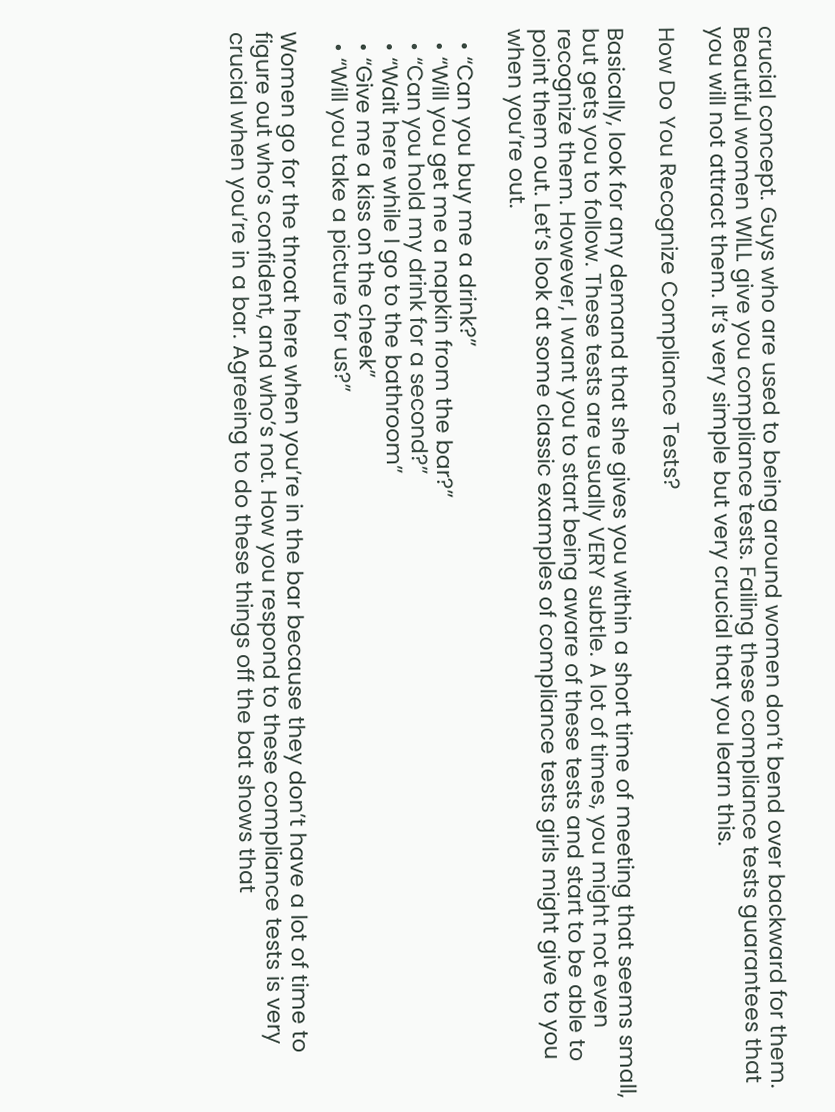crucial concept. Guys who are used to being around women don’t bend over backward for them. Beautiful women WILL give you compliance tests. Failing these compliance tests guarantees that you will not attract them. It’s very simple but very crucial that you learn this.

How Do You Recognize Compliance Tests?

Basically, look for any demand that she gives you within a short time of meeting that seems small, but gets you to follow. These tests are usually VERY subtle. A lot of times, you might not even recognize them. However, I want you to start being aware of these tests and start to be able to point them out. Let’s look at some classic examples of compliance tests girls might give to you when you’re out.

  • “Can you buy me a drink?”
  • “Will you get me a napkin from the bar?”
  • “Can you hold my drink for a second?”
  • “Wait here while I go to the bathroom”
  • “Give me a kiss on the cheek”
  • “Will you take a picture for us?”

Women go for the throat here when you’re in the bar because they don’t have a lot of time to figure out who’s confident, and who’s not. How you respond to these compliance tests is very crucial when you’re in a bar. Agreeing to do these things off the bat shows that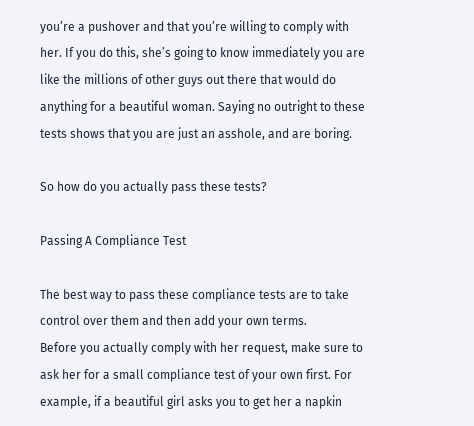you’re a pushover and that you’re willing to comply with her. If you do this, she’s going to know immediately you are like the millions of other guys out there that would do anything for a beautiful woman. Saying no outright to these tests shows that you are just an asshole, and are boring.

So how do you actually pass these tests?

Passing A Compliance Test

The best way to pass these compliance tests are to take control over them and then add your own terms.
Before you actually comply with her request, make sure to ask her for a small compliance test of your own first. For example, if a beautiful girl asks you to get her a napkin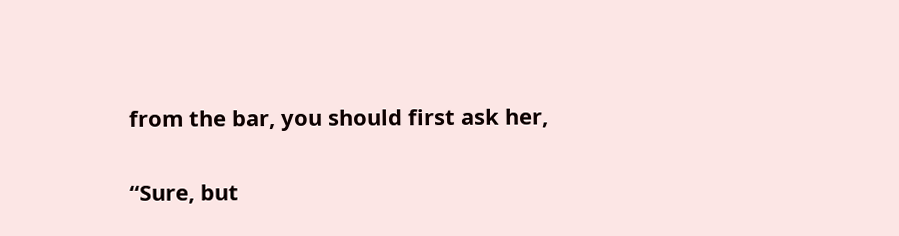from the bar, you should first ask her,

“Sure, but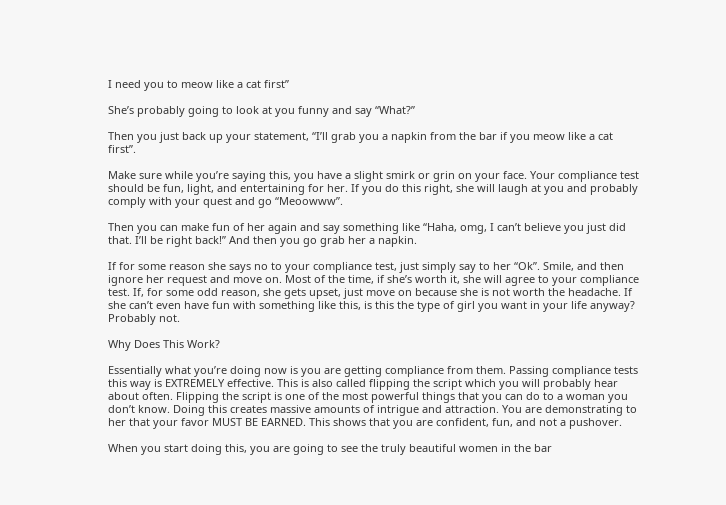I need you to meow like a cat first”

She’s probably going to look at you funny and say “What?”

Then you just back up your statement, “I’ll grab you a napkin from the bar if you meow like a cat first”.

Make sure while you’re saying this, you have a slight smirk or grin on your face. Your compliance test should be fun, light, and entertaining for her. If you do this right, she will laugh at you and probably comply with your quest and go “Meoowww”.

Then you can make fun of her again and say something like “Haha, omg, I can’t believe you just did that. I’ll be right back!” And then you go grab her a napkin.

If for some reason she says no to your compliance test, just simply say to her “Ok”. Smile, and then ignore her request and move on. Most of the time, if she’s worth it, she will agree to your compliance test. If, for some odd reason, she gets upset, just move on because she is not worth the headache. If she can’t even have fun with something like this, is this the type of girl you want in your life anyway? Probably not.

Why Does This Work?

Essentially what you’re doing now is you are getting compliance from them. Passing compliance tests this way is EXTREMELY effective. This is also called flipping the script which you will probably hear about often. Flipping the script is one of the most powerful things that you can do to a woman you don’t know. Doing this creates massive amounts of intrigue and attraction. You are demonstrating to her that your favor MUST BE EARNED. This shows that you are confident, fun, and not a pushover.

When you start doing this, you are going to see the truly beautiful women in the bar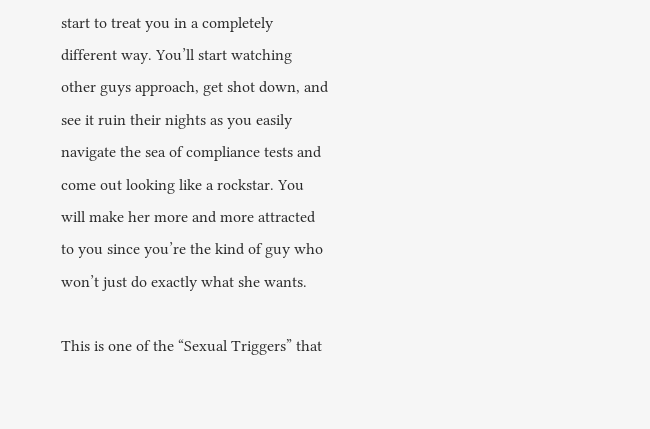start to treat you in a completely different way. You’ll start watching other guys approach, get shot down, and see it ruin their nights as you easily navigate the sea of compliance tests and come out looking like a rockstar. You will make her more and more attracted to you since you’re the kind of guy who won’t just do exactly what she wants.

This is one of the “Sexual Triggers” that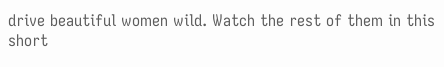drive beautiful women wild. Watch the rest of them in this short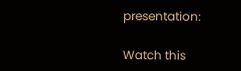presentation:

Watch this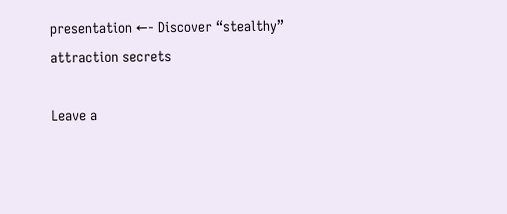presentation ←- Discover “stealthy” attraction secrets

Leave a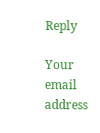Reply

Your email address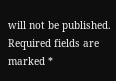will not be published. Required fields are marked *